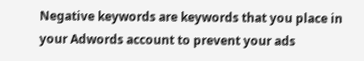Negative keywords are keywords that you place in your Adwords account to prevent your ads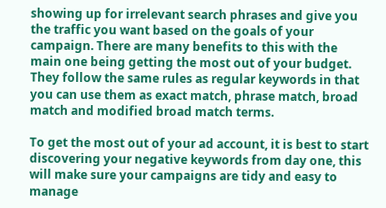showing up for irrelevant search phrases and give you the traffic you want based on the goals of your campaign. There are many benefits to this with the main one being getting the most out of your budget. They follow the same rules as regular keywords in that you can use them as exact match, phrase match, broad match and modified broad match terms.

To get the most out of your ad account, it is best to start discovering your negative keywords from day one, this will make sure your campaigns are tidy and easy to manage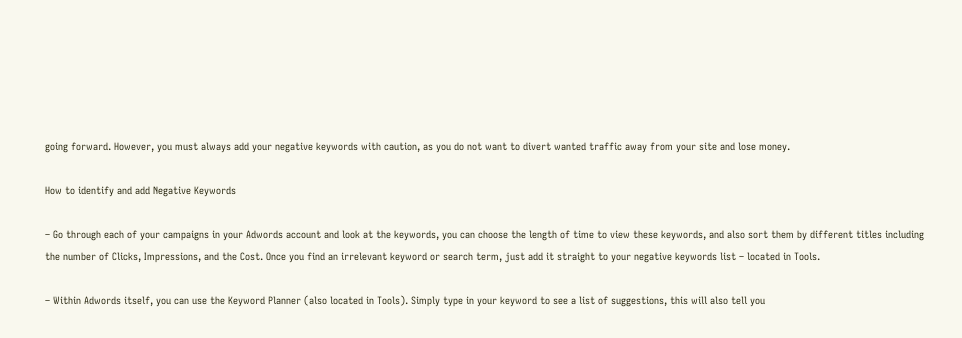going forward. However, you must always add your negative keywords with caution, as you do not want to divert wanted traffic away from your site and lose money.

How to identify and add Negative Keywords

– Go through each of your campaigns in your Adwords account and look at the keywords, you can choose the length of time to view these keywords, and also sort them by different titles including the number of Clicks, Impressions, and the Cost. Once you find an irrelevant keyword or search term, just add it straight to your negative keywords list – located in Tools.

– Within Adwords itself, you can use the Keyword Planner (also located in Tools). Simply type in your keyword to see a list of suggestions, this will also tell you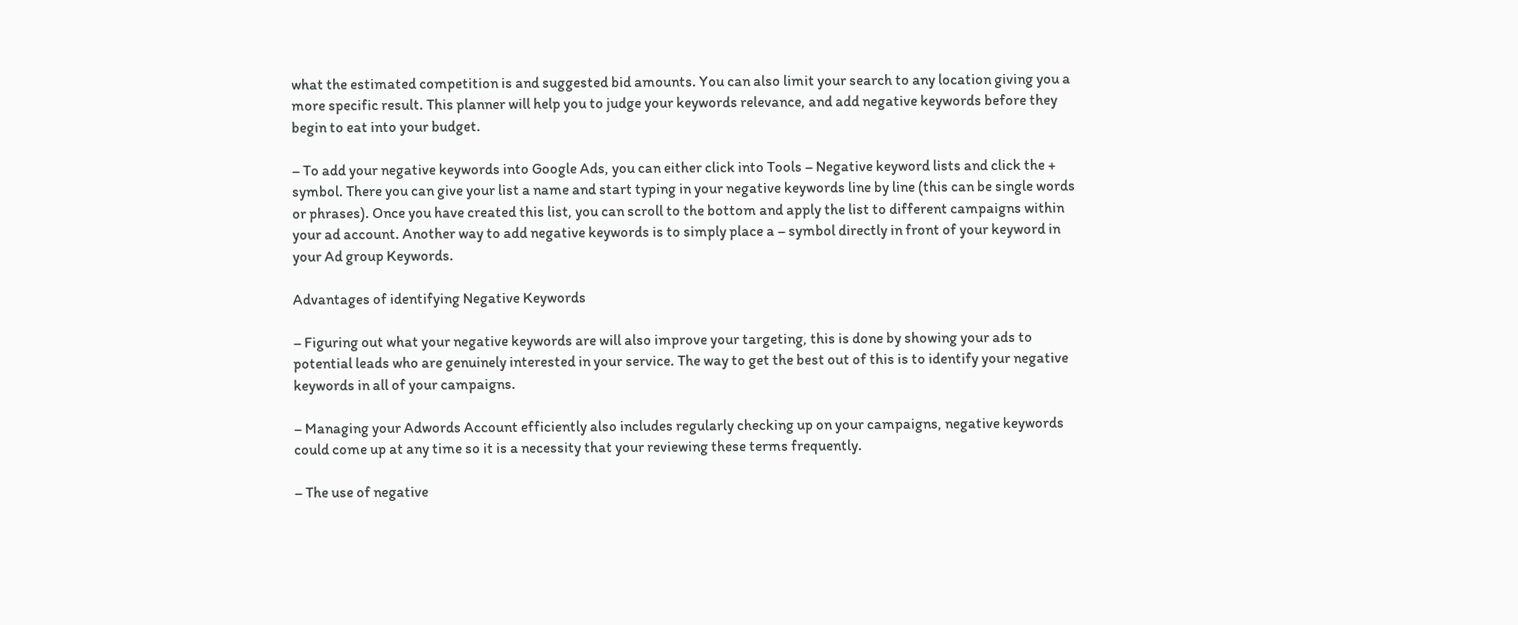what the estimated competition is and suggested bid amounts. You can also limit your search to any location giving you a more specific result. This planner will help you to judge your keywords relevance, and add negative keywords before they begin to eat into your budget.

– To add your negative keywords into Google Ads, you can either click into Tools – Negative keyword lists and click the + symbol. There you can give your list a name and start typing in your negative keywords line by line (this can be single words or phrases). Once you have created this list, you can scroll to the bottom and apply the list to different campaigns within your ad account. Another way to add negative keywords is to simply place a – symbol directly in front of your keyword in your Ad group Keywords.

Advantages of identifying Negative Keywords

– Figuring out what your negative keywords are will also improve your targeting, this is done by showing your ads to potential leads who are genuinely interested in your service. The way to get the best out of this is to identify your negative keywords in all of your campaigns.

– Managing your Adwords Account efficiently also includes regularly checking up on your campaigns, negative keywords could come up at any time so it is a necessity that your reviewing these terms frequently.

– The use of negative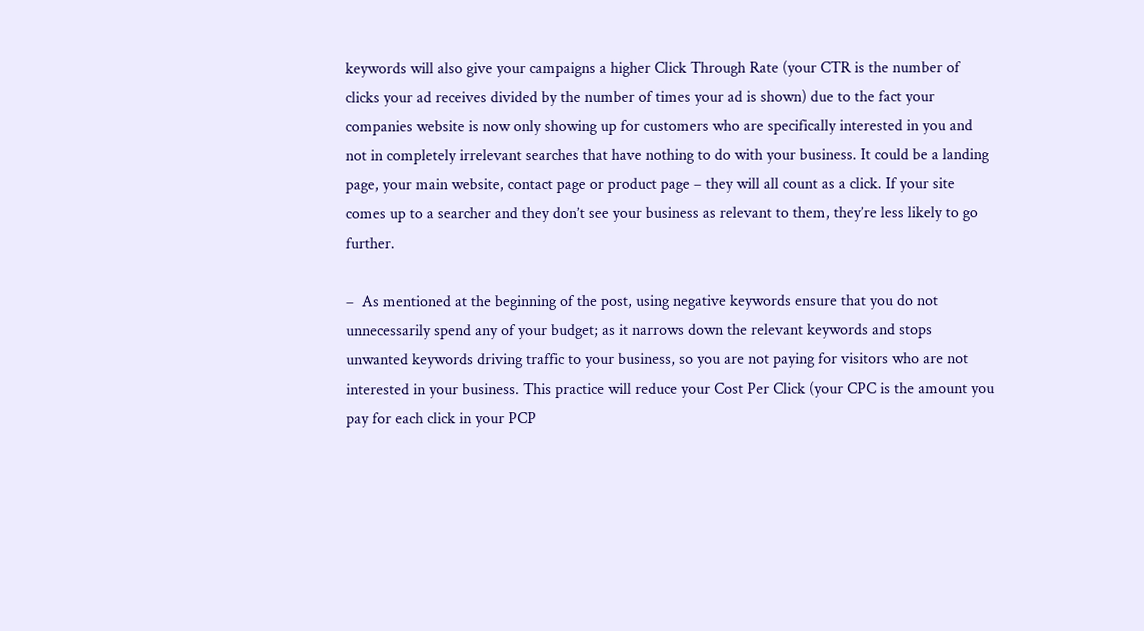keywords will also give your campaigns a higher Click Through Rate (your CTR is the number of clicks your ad receives divided by the number of times your ad is shown) due to the fact your companies website is now only showing up for customers who are specifically interested in you and not in completely irrelevant searches that have nothing to do with your business. It could be a landing page, your main website, contact page or product page – they will all count as a click. If your site comes up to a searcher and they don’t see your business as relevant to them, they’re less likely to go further.

–  As mentioned at the beginning of the post, using negative keywords ensure that you do not unnecessarily spend any of your budget; as it narrows down the relevant keywords and stops unwanted keywords driving traffic to your business, so you are not paying for visitors who are not interested in your business. This practice will reduce your Cost Per Click (your CPC is the amount you pay for each click in your PCP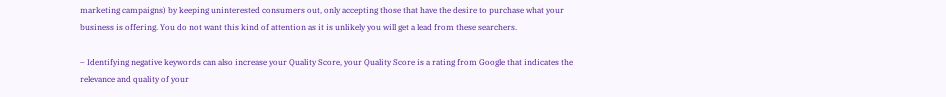marketing campaigns) by keeping uninterested consumers out, only accepting those that have the desire to purchase what your business is offering. You do not want this kind of attention as it is unlikely you will get a lead from these searchers.

– Identifying negative keywords can also increase your Quality Score, your Quality Score is a rating from Google that indicates the relevance and quality of your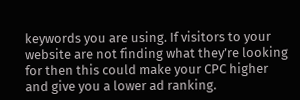keywords you are using. If visitors to your website are not finding what they’re looking for then this could make your CPC higher and give you a lower ad ranking.